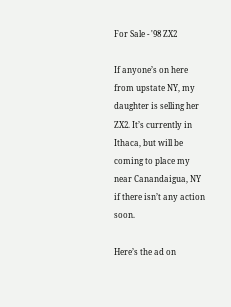For Sale - '98 ZX2

If anyone’s on here from upstate NY, my daughter is selling her ZX2. It’s currently in Ithaca, but will be coming to place my near Canandaigua, NY if there isn’t any action soon.

Here’s the ad on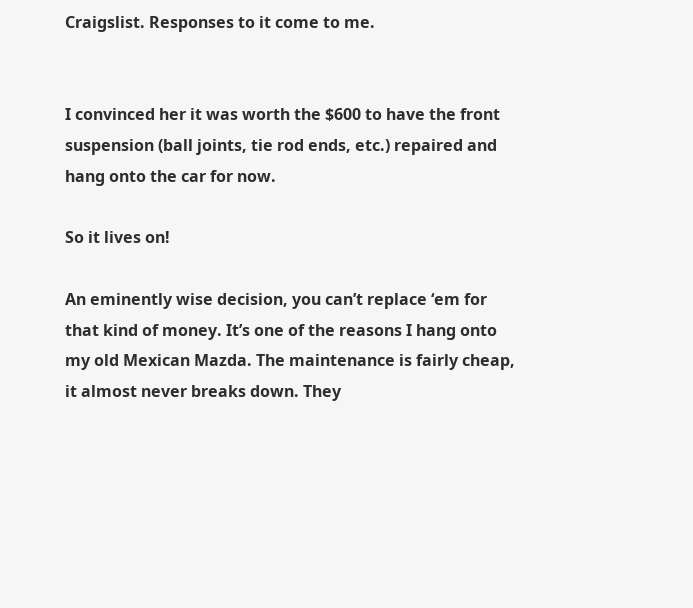Craigslist. Responses to it come to me.


I convinced her it was worth the $600 to have the front suspension (ball joints, tie rod ends, etc.) repaired and hang onto the car for now.

So it lives on!

An eminently wise decision, you can’t replace ‘em for that kind of money. It’s one of the reasons I hang onto my old Mexican Mazda. The maintenance is fairly cheap, it almost never breaks down. They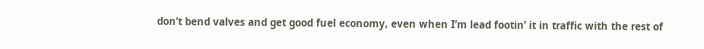don’t bend valves and get good fuel economy, even when I’m lead footin’ it in traffic with the rest of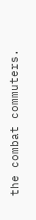the combat commuters.